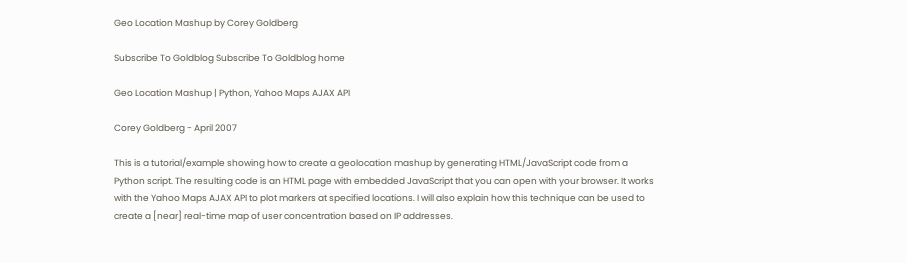Geo Location Mashup by Corey Goldberg

Subscribe To Goldblog Subscribe To Goldblog home

Geo Location Mashup | Python, Yahoo Maps AJAX API

Corey Goldberg - April 2007

This is a tutorial/example showing how to create a geolocation mashup by generating HTML/JavaScript code from a Python script. The resulting code is an HTML page with embedded JavaScript that you can open with your browser. It works with the Yahoo Maps AJAX API to plot markers at specified locations. I will also explain how this technique can be used to create a [near] real-time map of user concentration based on IP addresses.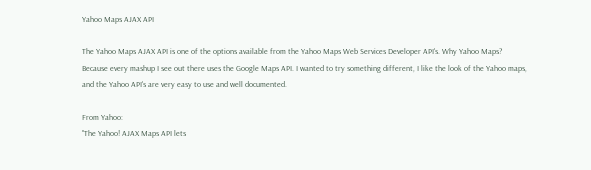Yahoo Maps AJAX API

The Yahoo Maps AJAX API is one of the options available from the Yahoo Maps Web Services Developer API's. Why Yahoo Maps? Because every mashup I see out there uses the Google Maps API. I wanted to try something different, I like the look of the Yahoo maps, and the Yahoo API's are very easy to use and well documented.

From Yahoo:
"The Yahoo! AJAX Maps API lets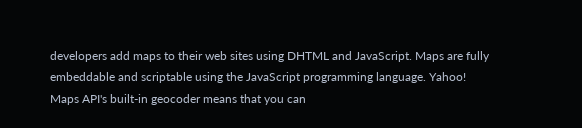developers add maps to their web sites using DHTML and JavaScript. Maps are fully embeddable and scriptable using the JavaScript programming language. Yahoo! Maps API's built-in geocoder means that you can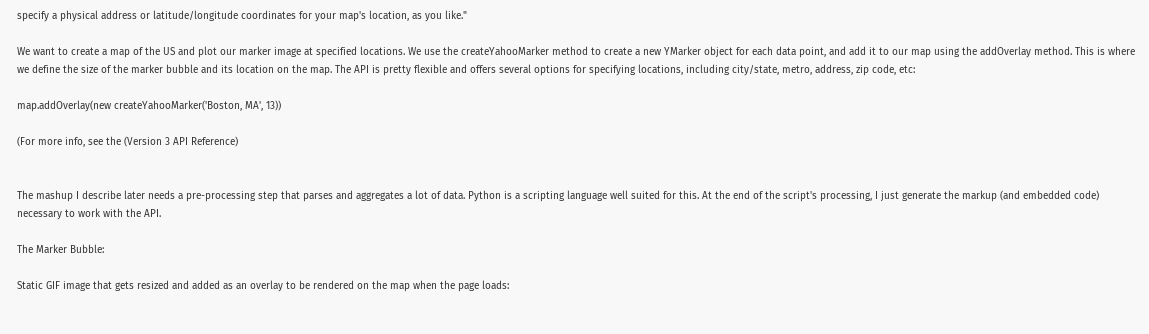specify a physical address or latitude/longitude coordinates for your map's location, as you like."

We want to create a map of the US and plot our marker image at specified locations. We use the createYahooMarker method to create a new YMarker object for each data point, and add it to our map using the addOverlay method. This is where we define the size of the marker bubble and its location on the map. The API is pretty flexible and offers several options for specifying locations, including city/state, metro, address, zip code, etc:

map.addOverlay(new createYahooMarker('Boston, MA', 13))

(For more info, see the (Version 3 API Reference)


The mashup I describe later needs a pre-processing step that parses and aggregates a lot of data. Python is a scripting language well suited for this. At the end of the script's processing, I just generate the markup (and embedded code) necessary to work with the API.

The Marker Bubble:

Static GIF image that gets resized and added as an overlay to be rendered on the map when the page loads: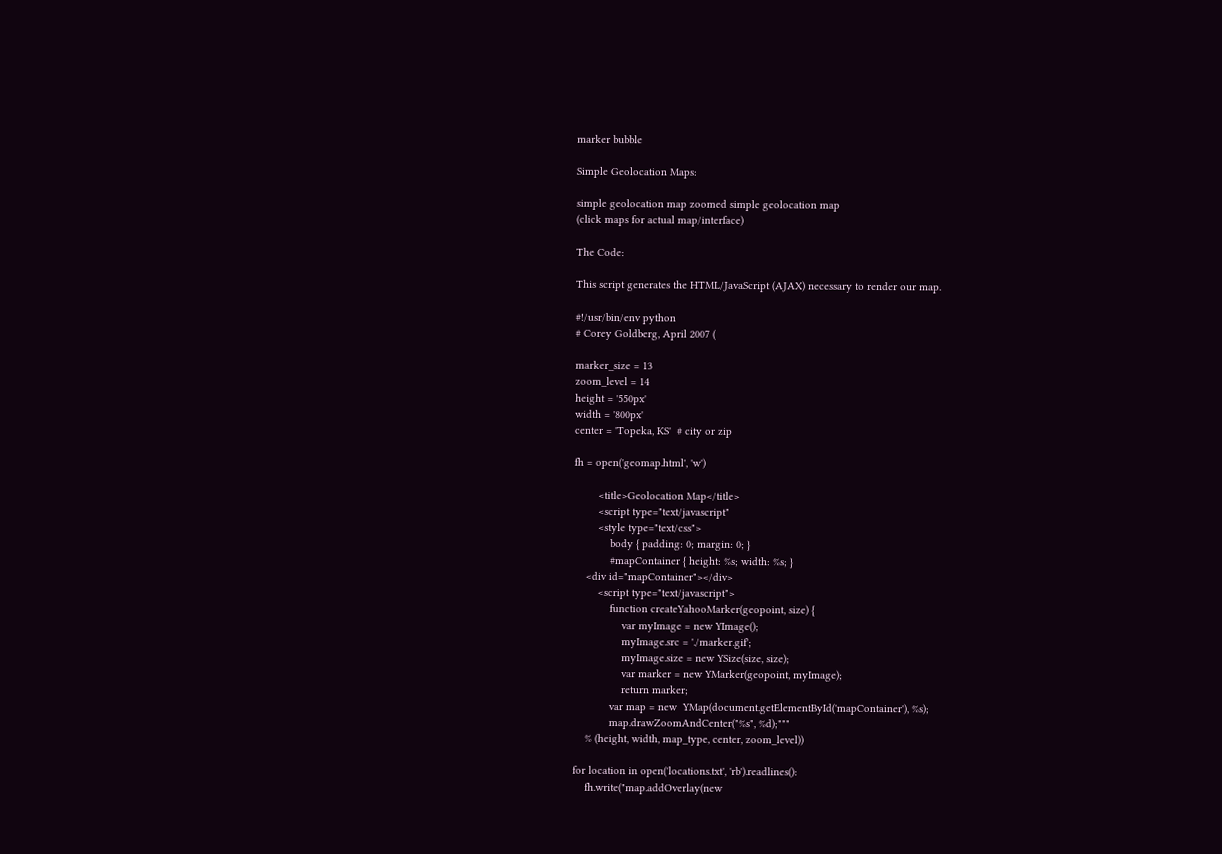marker bubble

Simple Geolocation Maps:

simple geolocation map zoomed simple geolocation map
(click maps for actual map/interface)

The Code:

This script generates the HTML/JavaScript (AJAX) necessary to render our map.

#!/usr/bin/env python
# Corey Goldberg, April 2007 (

marker_size = 13
zoom_level = 14
height = '550px'
width = '800px'
center = 'Topeka, KS'  # city or zip

fh = open('geomap.html', 'w')

        <title>Geolocation Map</title>
        <script type="text/javascript"
        <style type="text/css">
            body { padding: 0; margin: 0; }
            #mapContainer { height: %s; width: %s; }
    <div id="mapContainer"></div>
        <script type="text/javascript">
            function createYahooMarker(geopoint, size) {
                var myImage = new YImage();
                myImage.src = './marker.gif';
                myImage.size = new YSize(size, size);
                var marker = new YMarker(geopoint, myImage);
                return marker;
            var map = new  YMap(document.getElementById('mapContainer'), %s);
            map.drawZoomAndCenter("%s", %d);"""
    % (height, width, map_type, center, zoom_level))

for location in open('locations.txt', 'rb').readlines():
    fh.write("map.addOverlay(new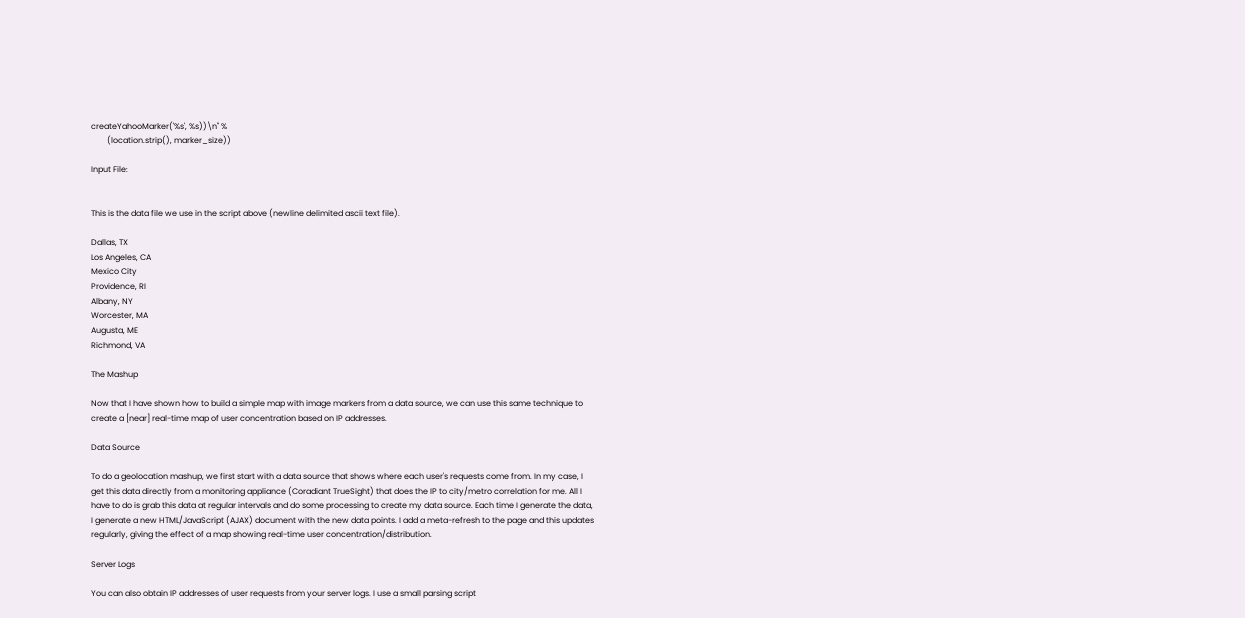createYahooMarker('%s', %s))\n" %
        (location.strip(), marker_size))

Input File:


This is the data file we use in the script above (newline delimited ascii text file).

Dallas, TX
Los Angeles, CA
Mexico City
Providence, RI
Albany, NY
Worcester, MA
Augusta, ME
Richmond, VA

The Mashup

Now that I have shown how to build a simple map with image markers from a data source, we can use this same technique to create a [near] real-time map of user concentration based on IP addresses.

Data Source

To do a geolocation mashup, we first start with a data source that shows where each user's requests come from. In my case, I get this data directly from a monitoring appliance (Coradiant TrueSight) that does the IP to city/metro correlation for me. All I have to do is grab this data at regular intervals and do some processing to create my data source. Each time I generate the data, I generate a new HTML/JavaScript (AJAX) document with the new data points. I add a meta-refresh to the page and this updates regularly, giving the effect of a map showing real-time user concentration/distribution.

Server Logs

You can also obtain IP addresses of user requests from your server logs. I use a small parsing script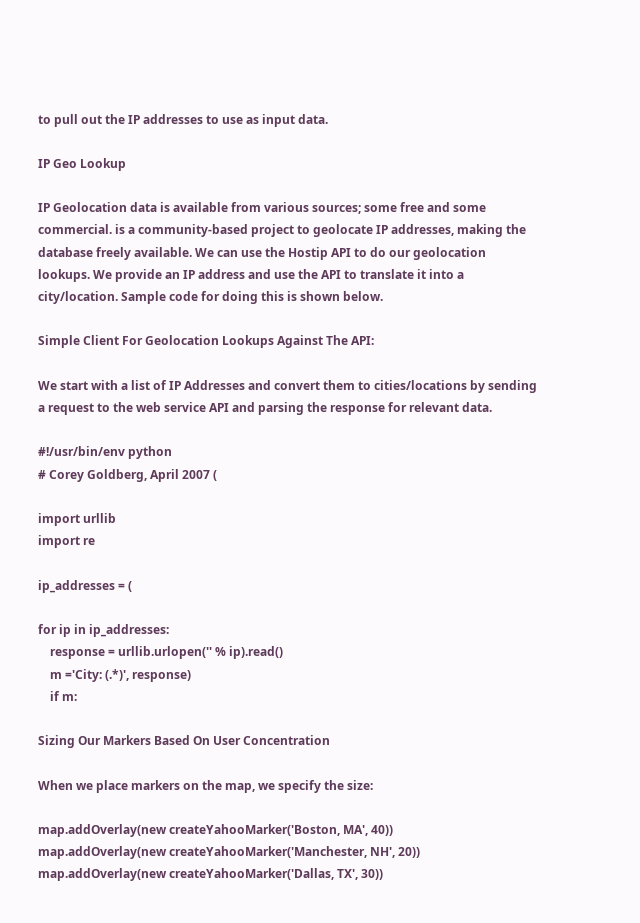to pull out the IP addresses to use as input data.

IP Geo Lookup

IP Geolocation data is available from various sources; some free and some commercial. is a community-based project to geolocate IP addresses, making the database freely available. We can use the Hostip API to do our geolocation lookups. We provide an IP address and use the API to translate it into a city/location. Sample code for doing this is shown below.

Simple Client For Geolocation Lookups Against The API:

We start with a list of IP Addresses and convert them to cities/locations by sending a request to the web service API and parsing the response for relevant data.

#!/usr/bin/env python
# Corey Goldberg, April 2007 (

import urllib
import re

ip_addresses = (

for ip in ip_addresses:
    response = urllib.urlopen('' % ip).read()
    m ='City: (.*)', response)
    if m:

Sizing Our Markers Based On User Concentration

When we place markers on the map, we specify the size:

map.addOverlay(new createYahooMarker('Boston, MA', 40))
map.addOverlay(new createYahooMarker('Manchester, NH', 20))
map.addOverlay(new createYahooMarker('Dallas, TX', 30))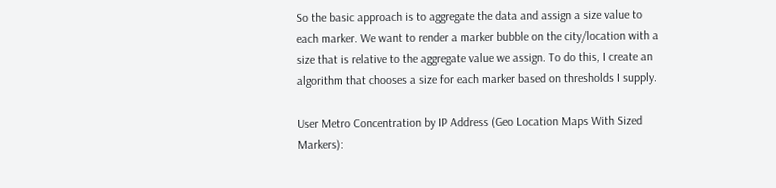So the basic approach is to aggregate the data and assign a size value to each marker. We want to render a marker bubble on the city/location with a size that is relative to the aggregate value we assign. To do this, I create an algorithm that chooses a size for each marker based on thresholds I supply.

User Metro Concentration by IP Address (Geo Location Maps With Sized Markers):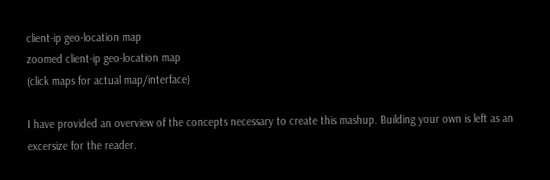client-ip geo-location map
zoomed client-ip geo-location map
(click maps for actual map/interface)

I have provided an overview of the concepts necessary to create this mashup. Building your own is left as an excersize for the reader.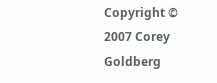Copyright © 2007 Corey Goldberg